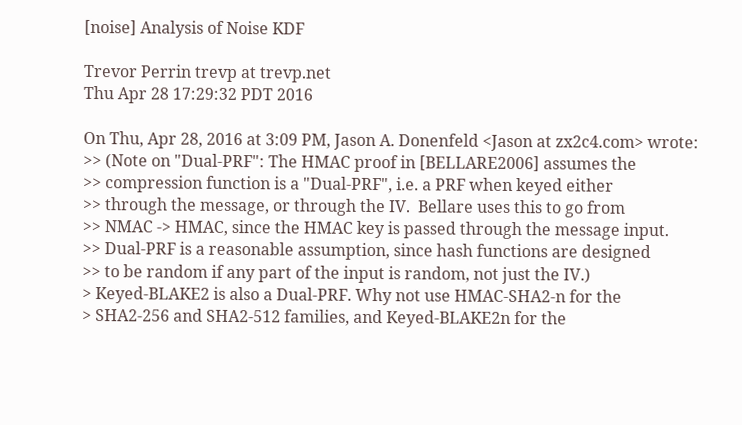[noise] Analysis of Noise KDF

Trevor Perrin trevp at trevp.net
Thu Apr 28 17:29:32 PDT 2016

On Thu, Apr 28, 2016 at 3:09 PM, Jason A. Donenfeld <Jason at zx2c4.com> wrote:
>> (Note on "Dual-PRF": The HMAC proof in [BELLARE2006] assumes the
>> compression function is a "Dual-PRF", i.e. a PRF when keyed either
>> through the message, or through the IV.  Bellare uses this to go from
>> NMAC -> HMAC, since the HMAC key is passed through the message input.
>> Dual-PRF is a reasonable assumption, since hash functions are designed
>> to be random if any part of the input is random, not just the IV.)
> Keyed-BLAKE2 is also a Dual-PRF. Why not use HMAC-SHA2-n for the
> SHA2-256 and SHA2-512 families, and Keyed-BLAKE2n for the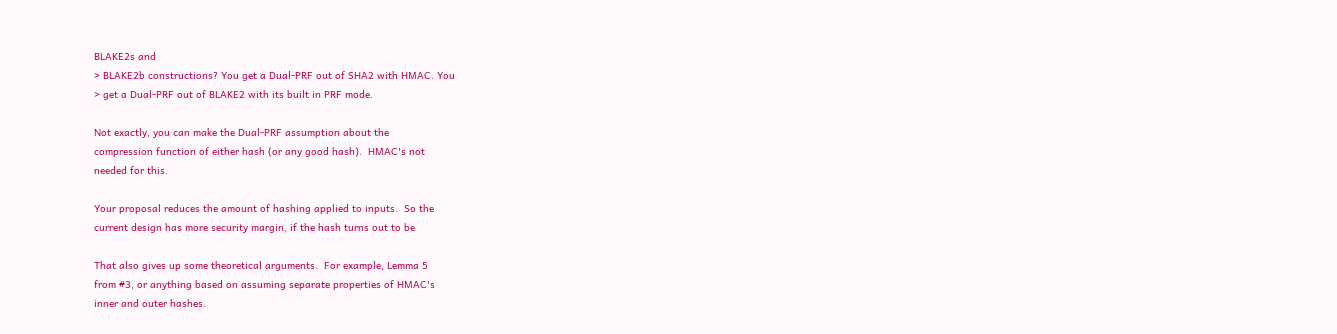BLAKE2s and
> BLAKE2b constructions? You get a Dual-PRF out of SHA2 with HMAC. You
> get a Dual-PRF out of BLAKE2 with its built in PRF mode.

Not exactly, you can make the Dual-PRF assumption about the
compression function of either hash (or any good hash).  HMAC's not
needed for this.

Your proposal reduces the amount of hashing applied to inputs.  So the
current design has more security margin, if the hash turns out to be

That also gives up some theoretical arguments.  For example, Lemma 5
from #3, or anything based on assuming separate properties of HMAC's
inner and outer hashes.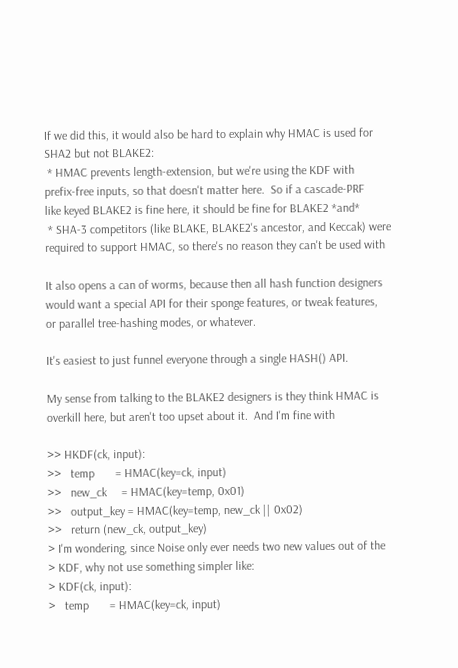If we did this, it would also be hard to explain why HMAC is used for
SHA2 but not BLAKE2:
 * HMAC prevents length-extension, but we're using the KDF with
prefix-free inputs, so that doesn't matter here.  So if a cascade-PRF
like keyed BLAKE2 is fine here, it should be fine for BLAKE2 *and*
 * SHA-3 competitors (like BLAKE, BLAKE2's ancestor, and Keccak) were
required to support HMAC, so there's no reason they can't be used with

It also opens a can of worms, because then all hash function designers
would want a special API for their sponge features, or tweak features,
or parallel tree-hashing modes, or whatever.

It's easiest to just funnel everyone through a single HASH() API.

My sense from talking to the BLAKE2 designers is they think HMAC is
overkill here, but aren't too upset about it.  And I'm fine with

>> HKDF(ck, input):
>>   temp       = HMAC(key=ck, input)
>>   new_ck     = HMAC(key=temp, 0x01)
>>   output_key = HMAC(key=temp, new_ck || 0x02)
>>   return (new_ck, output_key)
> I'm wondering, since Noise only ever needs two new values out of the
> KDF, why not use something simpler like:
> KDF(ck, input):
>   temp       = HMAC(key=ck, input)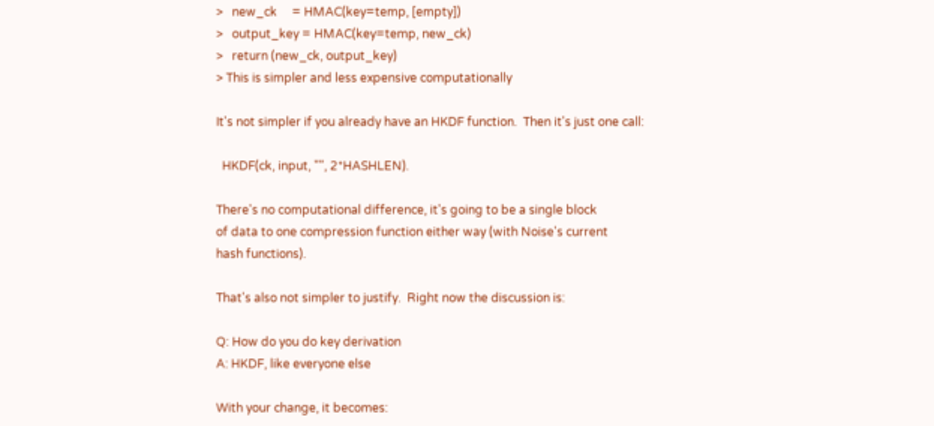>   new_ck     = HMAC(key=temp, [empty])
>   output_key = HMAC(key=temp, new_ck)
>   return (new_ck, output_key)
> This is simpler and less expensive computationally

It's not simpler if you already have an HKDF function.  Then it's just one call:

  HKDF(ck, input, "", 2*HASHLEN).

There's no computational difference, it's going to be a single block
of data to one compression function either way (with Noise's current
hash functions).

That's also not simpler to justify.  Right now the discussion is:

Q: How do you do key derivation
A: HKDF, like everyone else

With your change, it becomes: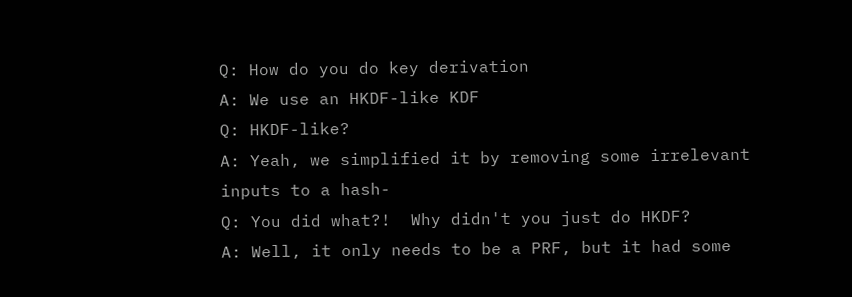Q: How do you do key derivation
A: We use an HKDF-like KDF
Q: HKDF-like?
A: Yeah, we simplified it by removing some irrelevant inputs to a hash-
Q: You did what?!  Why didn't you just do HKDF?
A: Well, it only needs to be a PRF, but it had some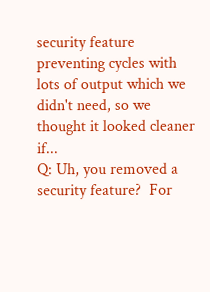security feature
preventing cycles with lots of output which we didn't need, so we
thought it looked cleaner if...
Q: Uh, you removed a security feature?  For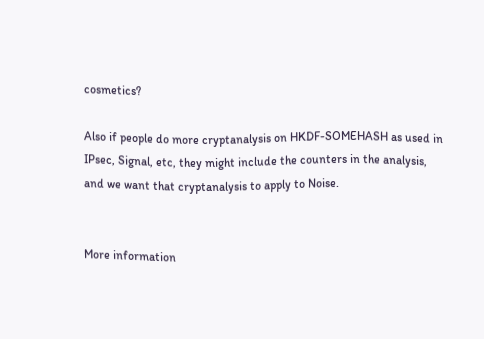cosmetics?

Also if people do more cryptanalysis on HKDF-SOMEHASH as used in
IPsec, Signal, etc, they might include the counters in the analysis,
and we want that cryptanalysis to apply to Noise.


More information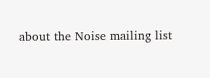about the Noise mailing list